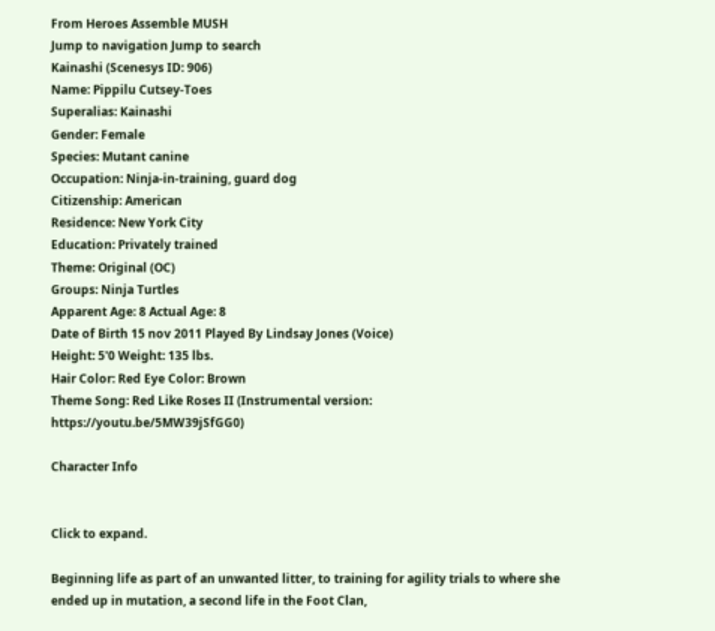From Heroes Assemble MUSH
Jump to navigation Jump to search
Kainashi (Scenesys ID: 906)
Name: Pippilu Cutsey-Toes
Superalias: Kainashi
Gender: Female
Species: Mutant canine
Occupation: Ninja-in-training, guard dog
Citizenship: American
Residence: New York City
Education: Privately trained
Theme: Original (OC)
Groups: Ninja Turtles
Apparent Age: 8 Actual Age: 8
Date of Birth 15 nov 2011 Played By Lindsay Jones (Voice)
Height: 5'0 Weight: 135 lbs.
Hair Color: Red Eye Color: Brown
Theme Song: Red Like Roses II (Instrumental version: https://youtu.be/5MW39jSfGG0)

Character Info


Click to expand.

Beginning life as part of an unwanted litter, to training for agility trials to where she ended up in mutation, a second life in the Foot Clan,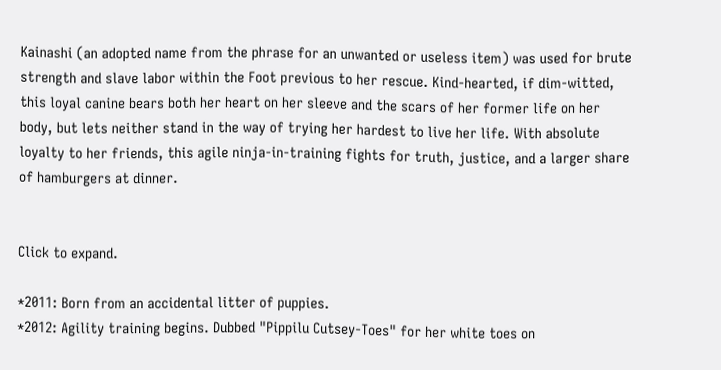Kainashi (an adopted name from the phrase for an unwanted or useless item) was used for brute strength and slave labor within the Foot previous to her rescue. Kind-hearted, if dim-witted, this loyal canine bears both her heart on her sleeve and the scars of her former life on her body, but lets neither stand in the way of trying her hardest to live her life. With absolute loyalty to her friends, this agile ninja-in-training fights for truth, justice, and a larger share of hamburgers at dinner.


Click to expand.

*2011: Born from an accidental litter of puppies.
*2012: Agility training begins. Dubbed "Pippilu Cutsey-Toes" for her white toes on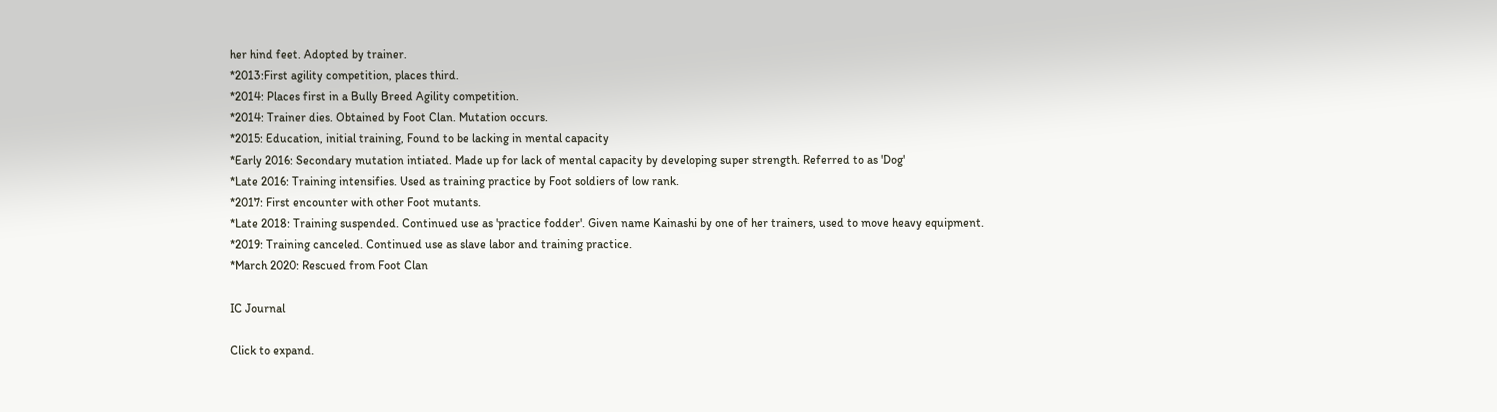her hind feet. Adopted by trainer.
*2013:First agility competition, places third.
*2014: Places first in a Bully Breed Agility competition.
*2014: Trainer dies. Obtained by Foot Clan. Mutation occurs.
*2015: Education, initial training, Found to be lacking in mental capacity
*Early 2016: Secondary mutation intiated. Made up for lack of mental capacity by developing super strength. Referred to as 'Dog'
*Late 2016: Training intensifies. Used as training practice by Foot soldiers of low rank.
*2017: First encounter with other Foot mutants.
*Late 2018: Training suspended. Continued use as 'practice fodder'. Given name Kainashi by one of her trainers, used to move heavy equipment.
*2019: Training canceled. Continued use as slave labor and training practice.
*March 2020: Rescued from Foot Clan

IC Journal

Click to expand.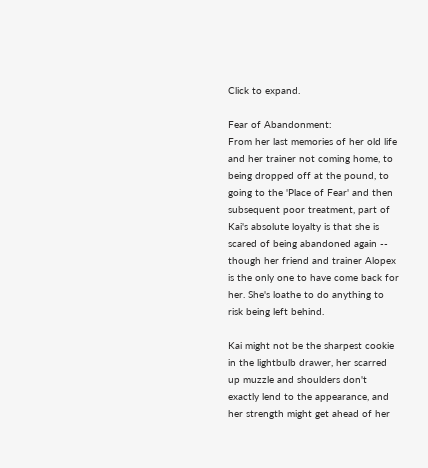Click to expand.

Fear of Abandonment:
From her last memories of her old life and her trainer not coming home, to being dropped off at the pound, to going to the 'Place of Fear' and then subsequent poor treatment, part of Kai's absolute loyalty is that she is scared of being abandoned again -- though her friend and trainer Alopex is the only one to have come back for her. She's loathe to do anything to risk being left behind.

Kai might not be the sharpest cookie in the lightbulb drawer, her scarred up muzzle and shoulders don't exactly lend to the appearance, and her strength might get ahead of her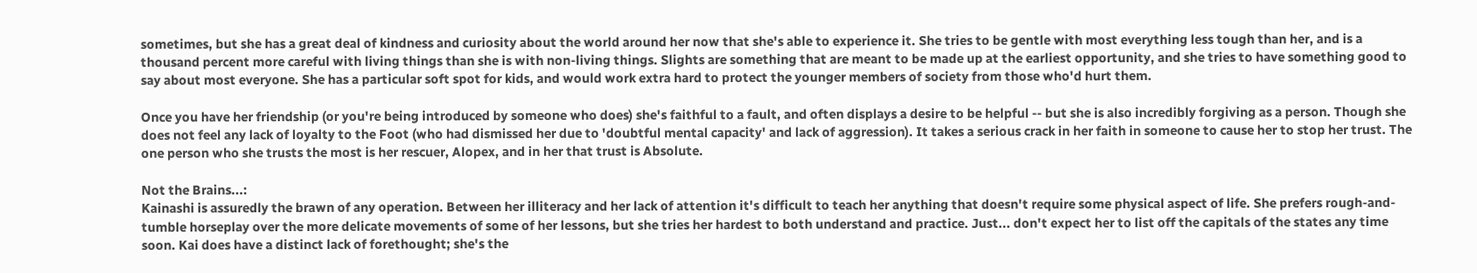sometimes, but she has a great deal of kindness and curiosity about the world around her now that she's able to experience it. She tries to be gentle with most everything less tough than her, and is a thousand percent more careful with living things than she is with non-living things. Slights are something that are meant to be made up at the earliest opportunity, and she tries to have something good to say about most everyone. She has a particular soft spot for kids, and would work extra hard to protect the younger members of society from those who'd hurt them.

Once you have her friendship (or you're being introduced by someone who does) she's faithful to a fault, and often displays a desire to be helpful -- but she is also incredibly forgiving as a person. Though she does not feel any lack of loyalty to the Foot (who had dismissed her due to 'doubtful mental capacity' and lack of aggression). It takes a serious crack in her faith in someone to cause her to stop her trust. The one person who she trusts the most is her rescuer, Alopex, and in her that trust is Absolute.

Not the Brains...:
Kainashi is assuredly the brawn of any operation. Between her illiteracy and her lack of attention it's difficult to teach her anything that doesn't require some physical aspect of life. She prefers rough-and-tumble horseplay over the more delicate movements of some of her lessons, but she tries her hardest to both understand and practice. Just... don't expect her to list off the capitals of the states any time soon. Kai does have a distinct lack of forethought; she's the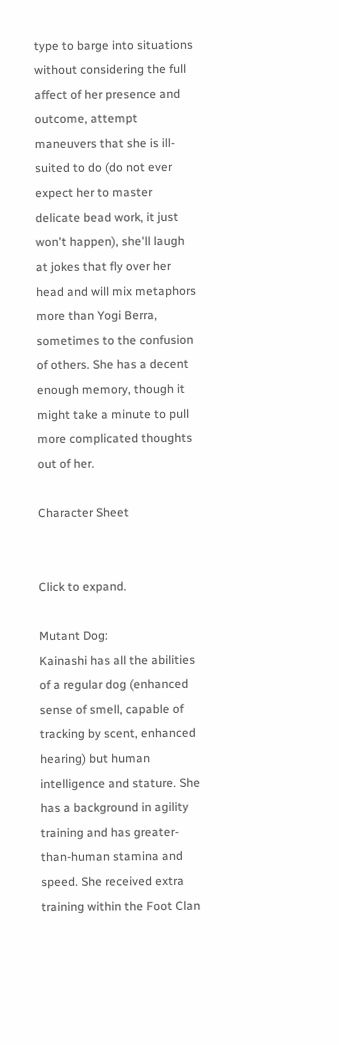type to barge into situations without considering the full affect of her presence and outcome, attempt maneuvers that she is ill-suited to do (do not ever expect her to master delicate bead work, it just won't happen), she'll laugh at jokes that fly over her head and will mix metaphors more than Yogi Berra, sometimes to the confusion of others. She has a decent enough memory, though it might take a minute to pull more complicated thoughts out of her.

Character Sheet


Click to expand.

Mutant Dog:
Kainashi has all the abilities of a regular dog (enhanced sense of smell, capable of tracking by scent, enhanced hearing) but human intelligence and stature. She has a background in agility training and has greater-than-human stamina and speed. She received extra training within the Foot Clan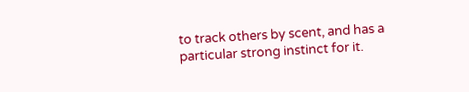to track others by scent, and has a particular strong instinct for it.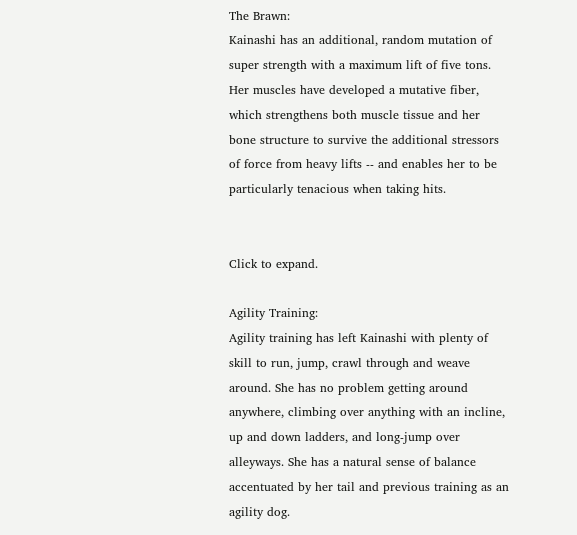The Brawn:
Kainashi has an additional, random mutation of super strength with a maximum lift of five tons. Her muscles have developed a mutative fiber, which strengthens both muscle tissue and her bone structure to survive the additional stressors of force from heavy lifts -- and enables her to be particularly tenacious when taking hits.


Click to expand.

Agility Training:
Agility training has left Kainashi with plenty of skill to run, jump, crawl through and weave around. She has no problem getting around anywhere, climbing over anything with an incline, up and down ladders, and long-jump over alleyways. She has a natural sense of balance accentuated by her tail and previous training as an agility dog.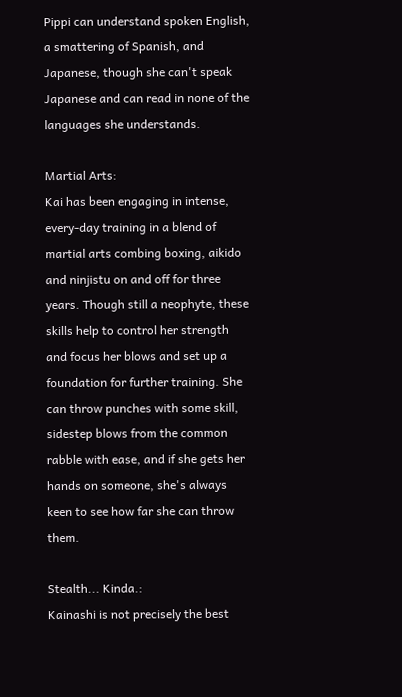Pippi can understand spoken English, a smattering of Spanish, and Japanese, though she can't speak Japanese and can read in none of the languages she understands.

Martial Arts:
Kai has been engaging in intense, every-day training in a blend of martial arts combing boxing, aikido and ninjistu on and off for three years. Though still a neophyte, these skills help to control her strength and focus her blows and set up a foundation for further training. She can throw punches with some skill, sidestep blows from the common rabble with ease, and if she gets her hands on someone, she's always keen to see how far she can throw them.

Stealth... Kinda.:
Kainashi is not precisely the best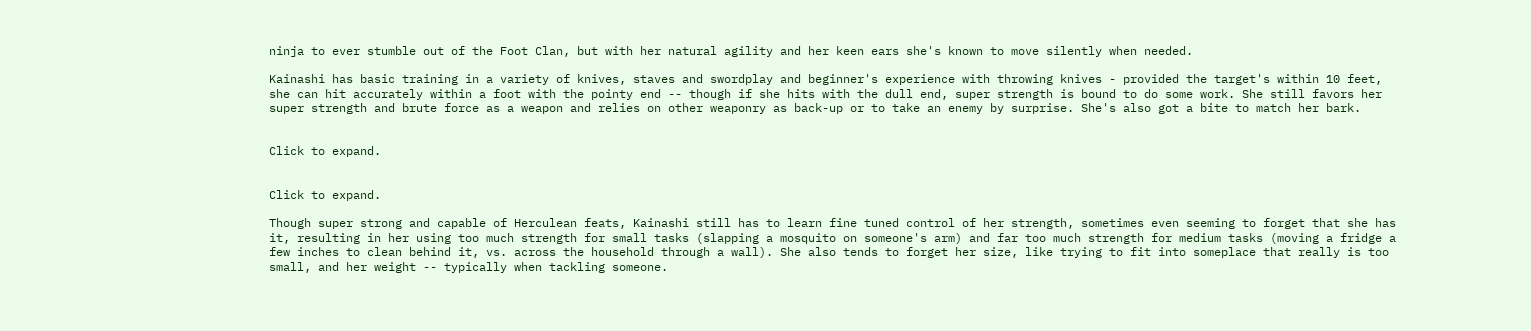ninja to ever stumble out of the Foot Clan, but with her natural agility and her keen ears she's known to move silently when needed.

Kainashi has basic training in a variety of knives, staves and swordplay and beginner's experience with throwing knives - provided the target's within 10 feet, she can hit accurately within a foot with the pointy end -- though if she hits with the dull end, super strength is bound to do some work. She still favors her super strength and brute force as a weapon and relies on other weaponry as back-up or to take an enemy by surprise. She's also got a bite to match her bark.


Click to expand.


Click to expand.

Though super strong and capable of Herculean feats, Kainashi still has to learn fine tuned control of her strength, sometimes even seeming to forget that she has it, resulting in her using too much strength for small tasks (slapping a mosquito on someone's arm) and far too much strength for medium tasks (moving a fridge a few inches to clean behind it, vs. across the household through a wall). She also tends to forget her size, like trying to fit into someplace that really is too small, and her weight -- typically when tackling someone.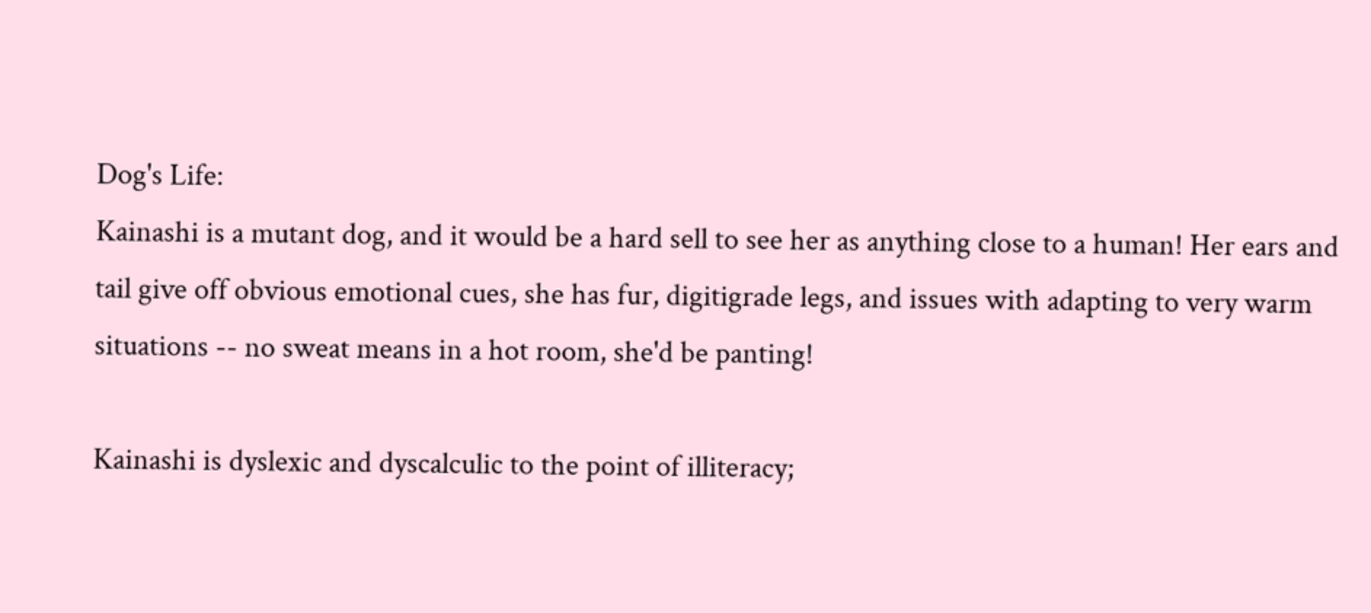Dog's Life:
Kainashi is a mutant dog, and it would be a hard sell to see her as anything close to a human! Her ears and tail give off obvious emotional cues, she has fur, digitigrade legs, and issues with adapting to very warm situations -- no sweat means in a hot room, she'd be panting!

Kainashi is dyslexic and dyscalculic to the point of illiteracy;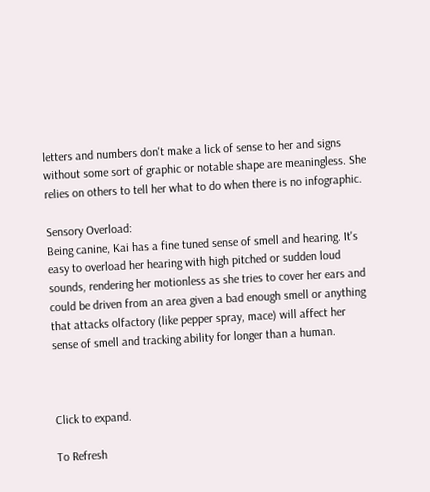letters and numbers don't make a lick of sense to her and signs without some sort of graphic or notable shape are meaningless. She relies on others to tell her what to do when there is no infographic.

Sensory Overload:
Being canine, Kai has a fine tuned sense of smell and hearing. It's easy to overload her hearing with high pitched or sudden loud sounds, rendering her motionless as she tries to cover her ears and could be driven from an area given a bad enough smell or anything that attacks olfactory (like pepper spray, mace) will affect her sense of smell and tracking ability for longer than a human.



Click to expand.

To Refresh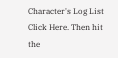Character's Log List Click Here. Then hit the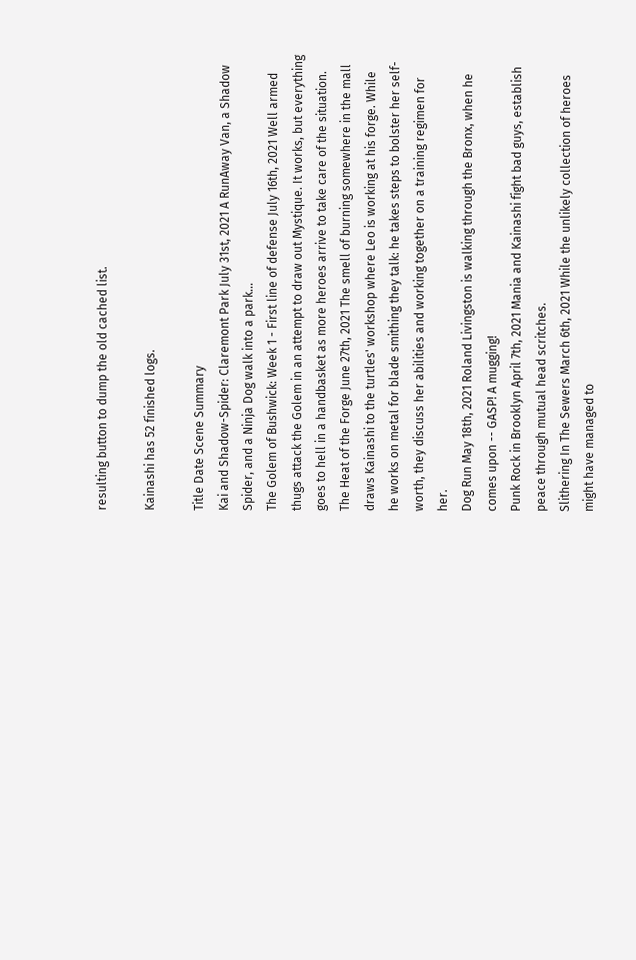resulting button to dump the old cached list.

Kainashi has 52 finished logs.

Title Date Scene Summary
Kai and Shadow-Spider: Claremont Park July 31st, 2021 A RunAway Van, a Shadow Spider, and a Ninja Dog walk into a park...
The Golem of Bushwick: Week 1 - First line of defense July 16th, 2021 Well armed thugs attack the Golem in an attempt to draw out Mystique. It works, but everything goes to hell in a handbasket as more heroes arrive to take care of the situation.
The Heat of the Forge June 27th, 2021 The smell of burning somewhere in the mall draws Kainashi to the turtles' workshop where Leo is working at his forge. While he works on metal for blade smithing they talk: he takes steps to bolster her self-worth, they discuss her abilities and working together on a training regimen for her.
Dog Run May 18th, 2021 Roland Livingston is walking through the Bronx, when he comes upon -- GASP! A mugging!
Punk Rock in Brooklyn April 7th, 2021 Mania and Kainashi fight bad guys, establish peace through mutual head scritches.
Slithering In The Sewers March 6th, 2021 While the unlikely collection of heroes might have managed to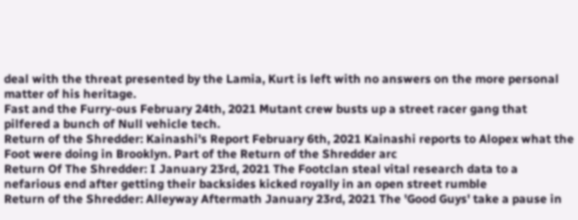deal with the threat presented by the Lamia, Kurt is left with no answers on the more personal matter of his heritage.
Fast and the Furry-ous February 24th, 2021 Mutant crew busts up a street racer gang that pilfered a bunch of Null vehicle tech.
Return of the Shredder: Kainashi's Report February 6th, 2021 Kainashi reports to Alopex what the Foot were doing in Brooklyn. Part of the Return of the Shredder arc
Return Of The Shredder: I January 23rd, 2021 The Footclan steal vital research data to a nefarious end after getting their backsides kicked royally in an open street rumble
Return of the Shredder: Alleyway Aftermath January 23rd, 2021 The 'Good Guys' take a pause in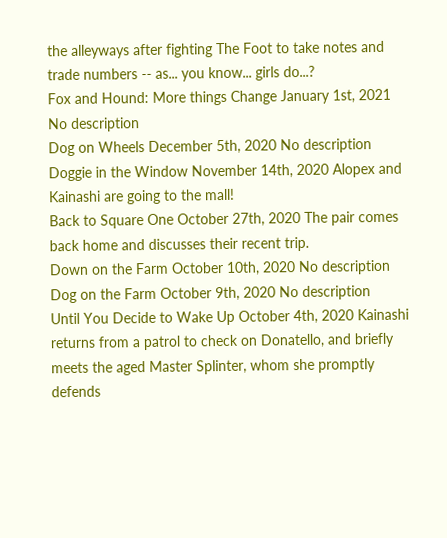the alleyways after fighting The Foot to take notes and trade numbers -- as... you know... girls do...?
Fox and Hound: More things Change January 1st, 2021 No description
Dog on Wheels December 5th, 2020 No description
Doggie in the Window November 14th, 2020 Alopex and Kainashi are going to the mall!
Back to Square One October 27th, 2020 The pair comes back home and discusses their recent trip.
Down on the Farm October 10th, 2020 No description
Dog on the Farm October 9th, 2020 No description
Until You Decide to Wake Up October 4th, 2020 Kainashi returns from a patrol to check on Donatello, and briefly meets the aged Master Splinter, whom she promptly defends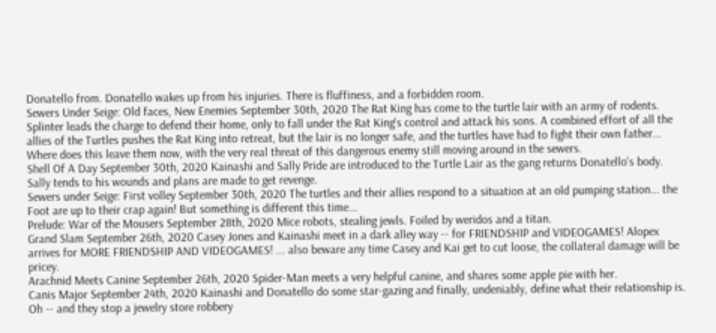Donatello from. Donatello wakes up from his injuries. There is fluffiness, and a forbidden room.
Sewers Under Seige: Old faces, New Enemies September 30th, 2020 The Rat King has come to the turtle lair with an army of rodents. Splinter leads the charge to defend their home, only to fall under the Rat King's control and attack his sons. A combined effort of all the allies of the Turtles pushes the Rat King into retreat, but the lair is no longer safe, and the turtles have had to fight their own father... Where does this leave them now, with the very real threat of this dangerous enemy still moving around in the sewers.
Shell Of A Day September 30th, 2020 Kainashi and Sally Pride are introduced to the Turtle Lair as the gang returns Donatello's body. Sally tends to his wounds and plans are made to get revenge.
Sewers under Seige: First volley September 30th, 2020 The turtles and their allies respond to a situation at an old pumping station... the Foot are up to their crap again! But something is different this time...
Prelude: War of the Mousers September 28th, 2020 Mice robots, stealing jewls. Foiled by weridos and a titan.
Grand Slam September 26th, 2020 Casey Jones and Kainashi meet in a dark alley way -- for FRIENDSHIP and VIDEOGAMES! Alopex arrives for MORE FRIENDSHIP AND VIDEOGAMES! ... also beware any time Casey and Kai get to cut loose, the collateral damage will be pricey.
Arachnid Meets Canine September 26th, 2020 Spider-Man meets a very helpful canine, and shares some apple pie with her.
Canis Major September 24th, 2020 Kainashi and Donatello do some star-gazing and finally, undeniably, define what their relationship is. Oh -- and they stop a jewelry store robbery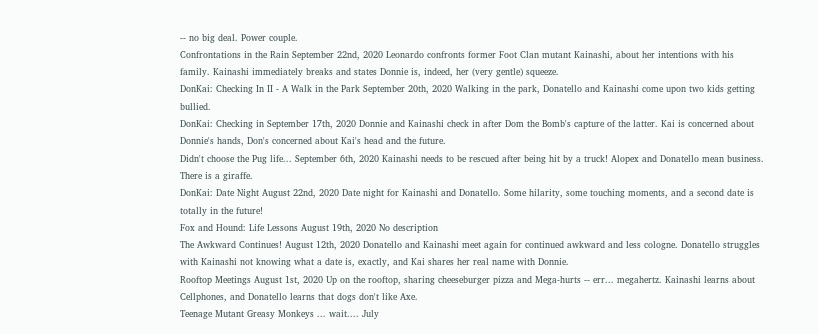-- no big deal. Power couple.
Confrontations in the Rain September 22nd, 2020 Leonardo confronts former Foot Clan mutant Kainashi, about her intentions with his family. Kainashi immediately breaks and states Donnie is, indeed, her (very gentle) squeeze.
DonKai: Checking In II - A Walk in the Park September 20th, 2020 Walking in the park, Donatello and Kainashi come upon two kids getting bullied.
DonKai: Checking in September 17th, 2020 Donnie and Kainashi check in after Dom the Bomb's capture of the latter. Kai is concerned about Donnie's hands, Don's concerned about Kai's head and the future.
Didn't choose the Pug life... September 6th, 2020 Kainashi needs to be rescued after being hit by a truck! Alopex and Donatello mean business. There is a giraffe.
DonKai: Date Night August 22nd, 2020 Date night for Kainashi and Donatello. Some hilarity, some touching moments, and a second date is totally in the future!
Fox and Hound: Life Lessons August 19th, 2020 No description
The Awkward Continues! August 12th, 2020 Donatello and Kainashi meet again for continued awkward and less cologne. Donatello struggles with Kainashi not knowing what a date is, exactly, and Kai shares her real name with Donnie.
Rooftop Meetings August 1st, 2020 Up on the rooftop, sharing cheeseburger pizza and Mega-hurts -- err... megahertz. Kainashi learns about Cellphones, and Donatello learns that dogs don't like Axe.
Teenage Mutant Greasy Monkeys ... wait.... July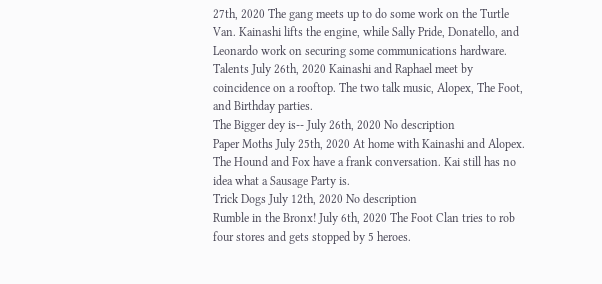27th, 2020 The gang meets up to do some work on the Turtle Van. Kainashi lifts the engine, while Sally Pride, Donatello, and Leonardo work on securing some communications hardware.
Talents July 26th, 2020 Kainashi and Raphael meet by coincidence on a rooftop. The two talk music, Alopex, The Foot, and Birthday parties.
The Bigger dey is-- July 26th, 2020 No description
Paper Moths July 25th, 2020 At home with Kainashi and Alopex. The Hound and Fox have a frank conversation. Kai still has no idea what a Sausage Party is.
Trick Dogs July 12th, 2020 No description
Rumble in the Bronx! July 6th, 2020 The Foot Clan tries to rob four stores and gets stopped by 5 heroes.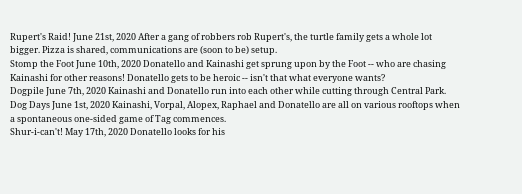Rupert's Raid! June 21st, 2020 After a gang of robbers rob Rupert's, the turtle family gets a whole lot bigger. Pizza is shared, communications are (soon to be) setup.
Stomp the Foot June 10th, 2020 Donatello and Kainashi get sprung upon by the Foot -- who are chasing Kainashi for other reasons! Donatello gets to be heroic -- isn't that what everyone wants?
Dogpile June 7th, 2020 Kainashi and Donatello run into each other while cutting through Central Park.
Dog Days June 1st, 2020 Kainashi, Vorpal, Alopex, Raphael and Donatello are all on various rooftops when a spontaneous one-sided game of Tag commences.
Shur-i-can't! May 17th, 2020 Donatello looks for his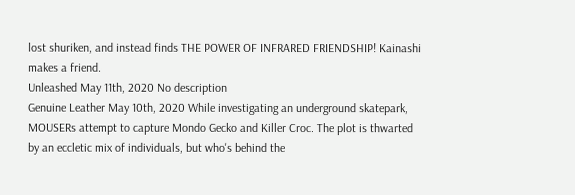lost shuriken, and instead finds THE POWER OF INFRARED FRIENDSHIP! Kainashi makes a friend.
Unleashed May 11th, 2020 No description
Genuine Leather May 10th, 2020 While investigating an underground skatepark, MOUSERs attempt to capture Mondo Gecko and Killer Croc. The plot is thwarted by an eccletic mix of individuals, but who's behind the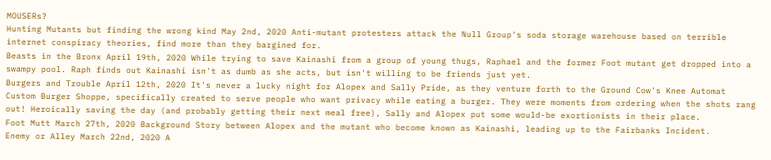MOUSERs?
Hunting Mutants but finding the wrong kind May 2nd, 2020 Anti-mutant protesters attack the Null Group's soda storage warehouse based on terrible internet conspiracy theories, find more than they bargined for.
Beasts in the Bronx April 19th, 2020 While trying to save Kainashi from a group of young thugs, Raphael and the former Foot mutant get dropped into a swampy pool. Raph finds out Kainashi isn't as dumb as she acts, but isn't willing to be friends just yet.
Burgers and Trouble April 12th, 2020 It's never a lucky night for Alopex and Sally Pride, as they venture forth to the Ground Cow's Knee Automat Custom Burger Shoppe, specifically created to serve people who want privacy while eating a burger. They were moments from ordering when the shots rang out! Heroically saving the day (and probably getting their next meal free), Sally and Alopex put some would-be exortionists in their place.
Foot Mutt March 27th, 2020 Background Story between Alopex and the mutant who become known as Kainashi, leading up to the Fairbanks Incident.
Enemy or Alley March 22nd, 2020 A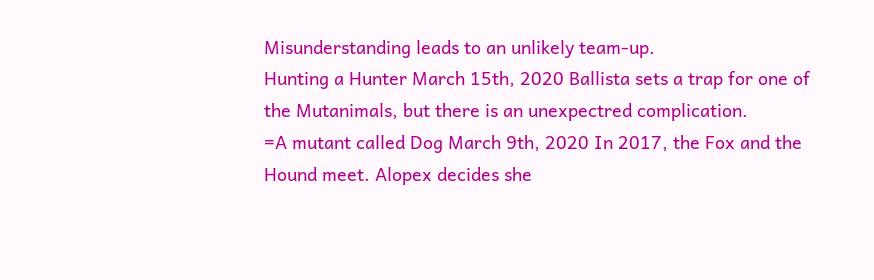Misunderstanding leads to an unlikely team-up.
Hunting a Hunter March 15th, 2020 Ballista sets a trap for one of the Mutanimals, but there is an unexpectred complication.
=A mutant called Dog March 9th, 2020 In 2017, the Fox and the Hound meet. Alopex decides she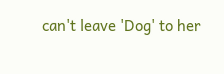can't leave 'Dog' to her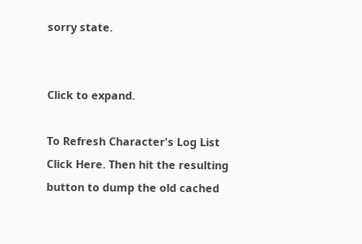sorry state.


Click to expand.

To Refresh Character's Log List Click Here. Then hit the resulting button to dump the old cached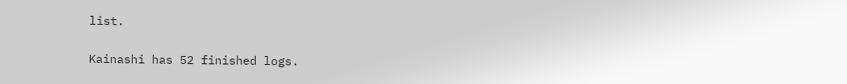list.

Kainashi has 52 finished logs.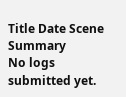Title Date Scene Summary
No logs submitted yet.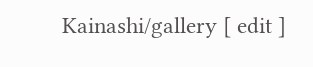Kainashi/gallery [ edit ]